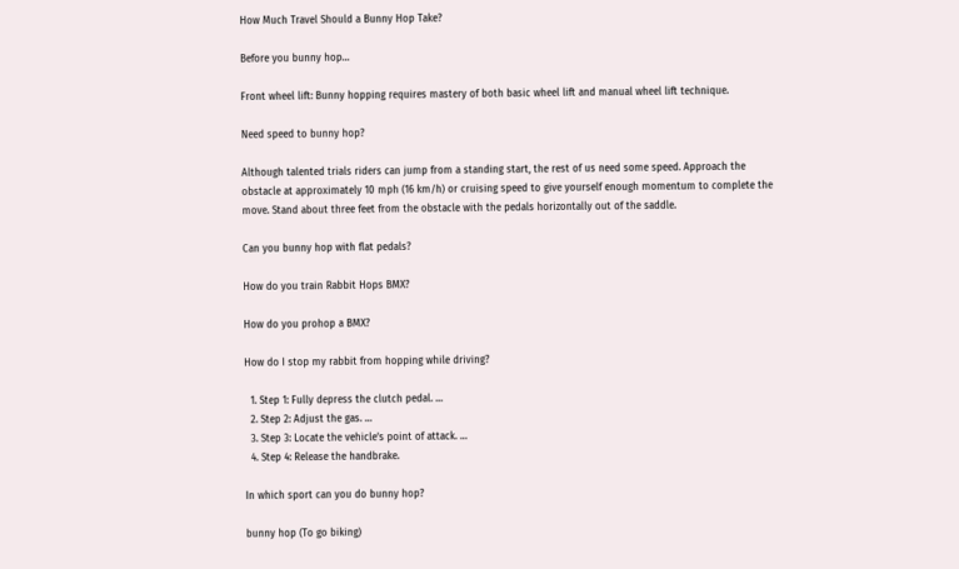How Much Travel Should a Bunny Hop Take?

Before you bunny hop…

Front wheel lift: Bunny hopping requires mastery of both basic wheel lift and manual wheel lift technique.

Need speed to bunny hop?

Although talented trials riders can jump from a standing start, the rest of us need some speed. Approach the obstacle at approximately 10 mph (16 km/h) or cruising speed to give yourself enough momentum to complete the move. Stand about three feet from the obstacle with the pedals horizontally out of the saddle.

Can you bunny hop with flat pedals?

How do you train Rabbit Hops BMX?

How do you prohop a BMX?

How do I stop my rabbit from hopping while driving?

  1. Step 1: Fully depress the clutch pedal. …
  2. Step 2: Adjust the gas. …
  3. Step 3: Locate the vehicle’s point of attack. …
  4. Step 4: Release the handbrake.

In which sport can you do bunny hop?

bunny hop (To go biking)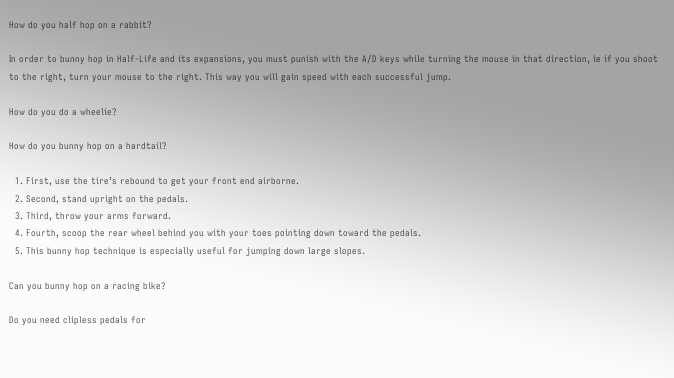How do you half hop on a rabbit?

In order to bunny hop in Half-Life and its expansions, you must punish with the A/D keys while turning the mouse in that direction, ie if you shoot to the right, turn your mouse to the right. This way you will gain speed with each successful jump.

How do you do a wheelie?

How do you bunny hop on a hardtail?

  1. First, use the tire’s rebound to get your front end airborne.
  2. Second, stand upright on the pedals.
  3. Third, throw your arms forward.
  4. Fourth, scoop the rear wheel behind you with your toes pointing down toward the pedals.
  5. This bunny hop technique is especially useful for jumping down large slopes.

Can you bunny hop on a racing bike?

Do you need clipless pedals for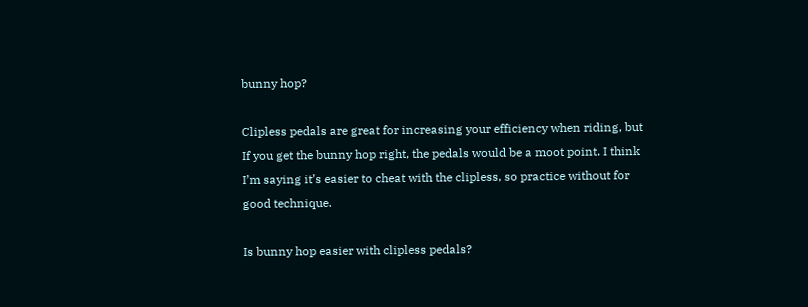bunny hop?

Clipless pedals are great for increasing your efficiency when riding, but If you get the bunny hop right, the pedals would be a moot point. I think I’m saying it’s easier to cheat with the clipless, so practice without for good technique.

Is bunny hop easier with clipless pedals?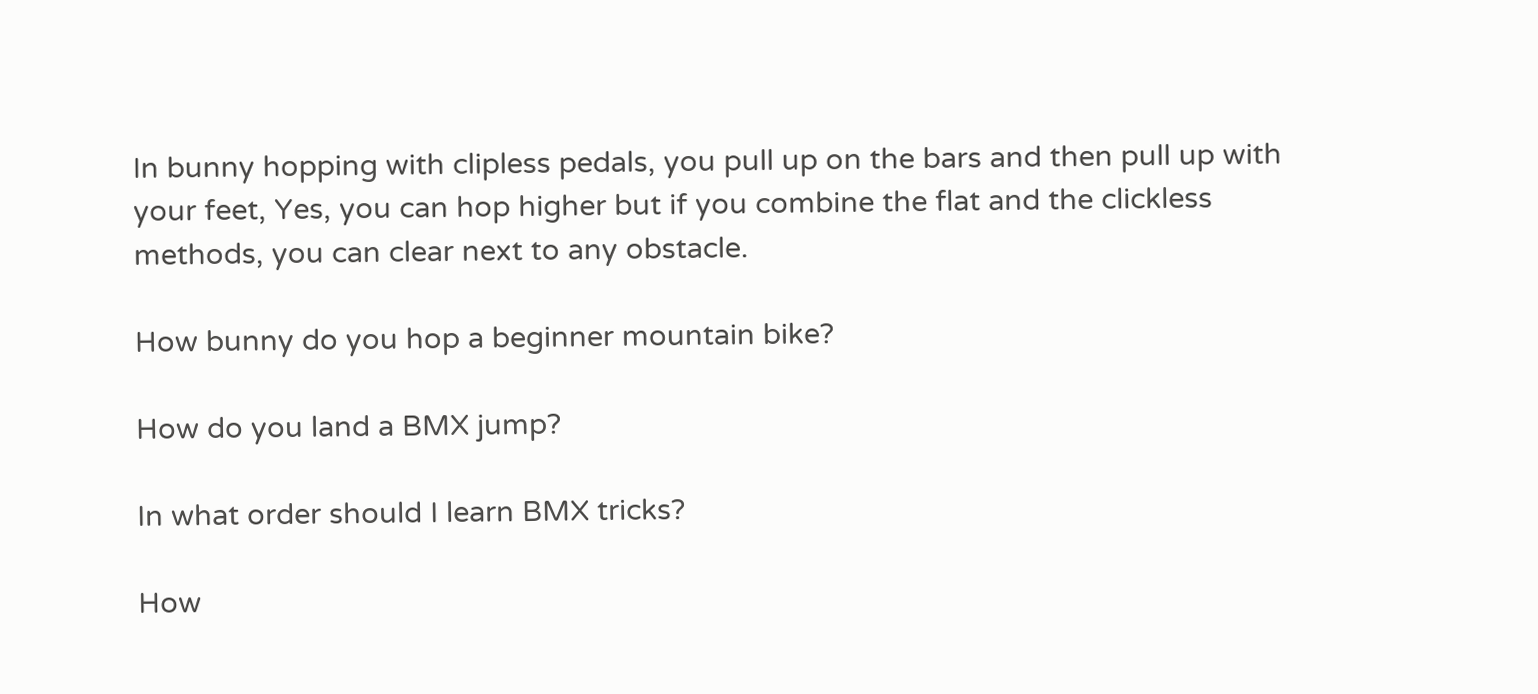In bunny hopping with clipless pedals, you pull up on the bars and then pull up with your feet, Yes, you can hop higher but if you combine the flat and the clickless methods, you can clear next to any obstacle.

How bunny do you hop a beginner mountain bike?

How do you land a BMX jump?

In what order should I learn BMX tricks?

How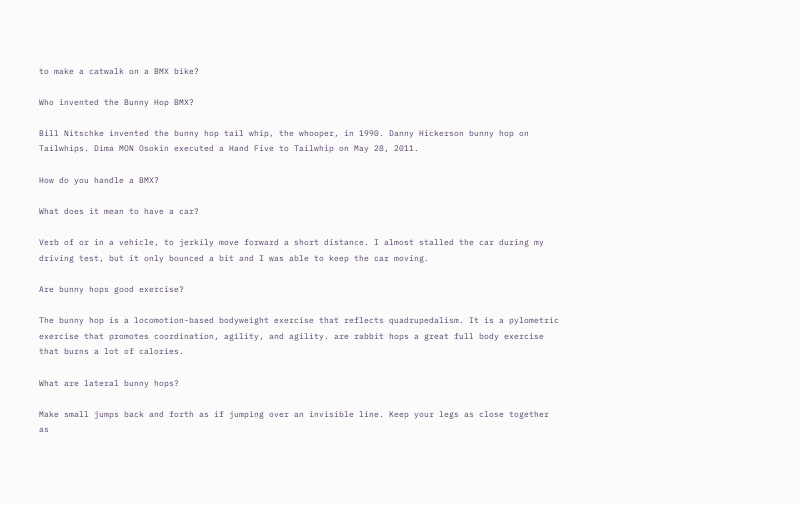to make a catwalk on a BMX bike?

Who invented the Bunny Hop BMX?

Bill Nitschke invented the bunny hop tail whip, the whooper, in 1990. Danny Hickerson bunny hop on Tailwhips. Dima MON Osokin executed a Hand Five to Tailwhip on May 28, 2011.

How do you handle a BMX?

What does it mean to have a car?

Verb of or in a vehicle, to jerkily move forward a short distance. I almost stalled the car during my driving test, but it only bounced a bit and I was able to keep the car moving.

Are bunny hops good exercise?

The bunny hop is a locomotion-based bodyweight exercise that reflects quadrupedalism. It is a pylometric exercise that promotes coordination, agility, and agility. are rabbit hops a great full body exercise that burns a lot of calories.

What are lateral bunny hops?

Make small jumps back and forth as if jumping over an invisible line. Keep your legs as close together as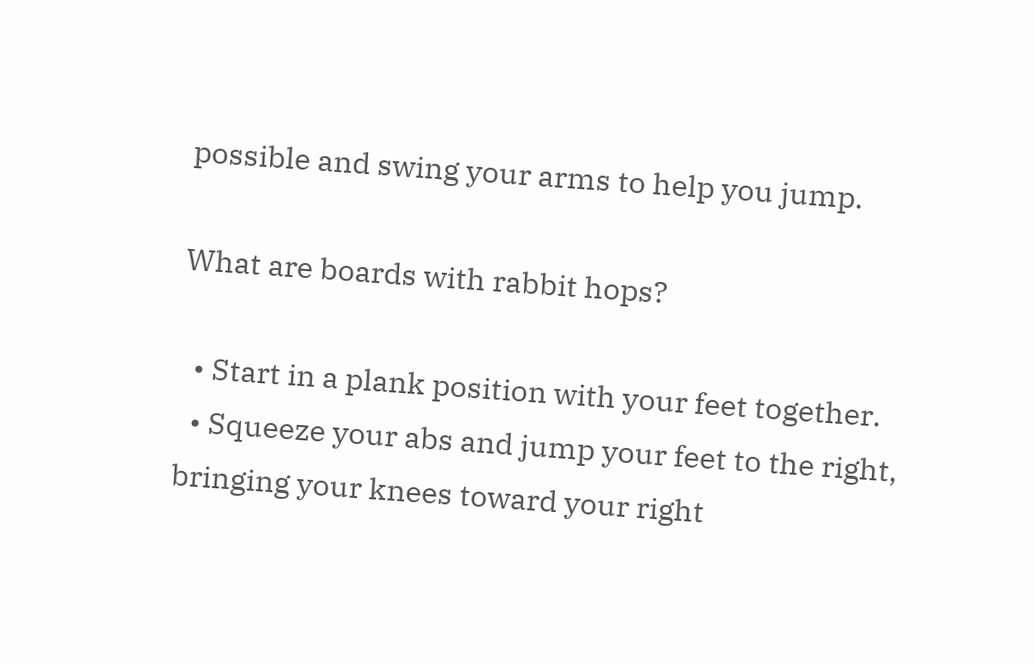possible and swing your arms to help you jump.

What are boards with rabbit hops?

  • Start in a plank position with your feet together.
  • Squeeze your abs and jump your feet to the right, bringing your knees toward your right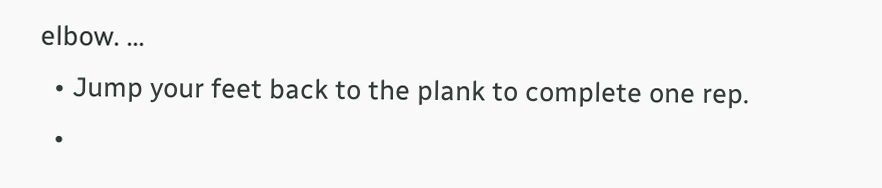elbow. …
  • Jump your feet back to the plank to complete one rep.
  •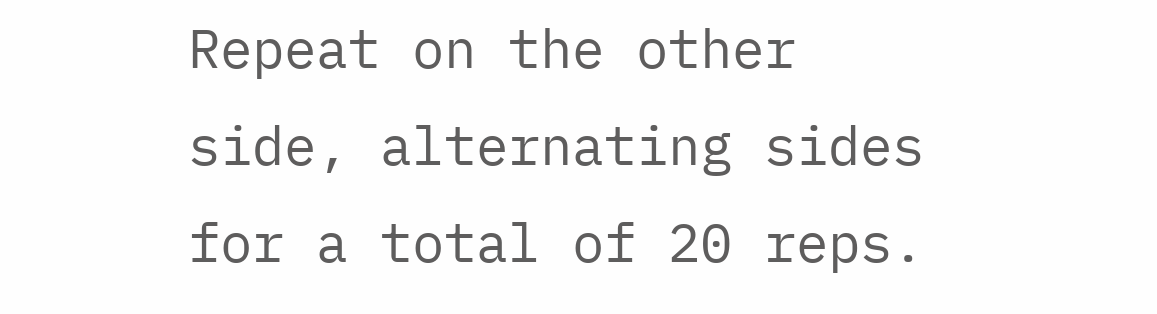Repeat on the other side, alternating sides for a total of 20 reps.